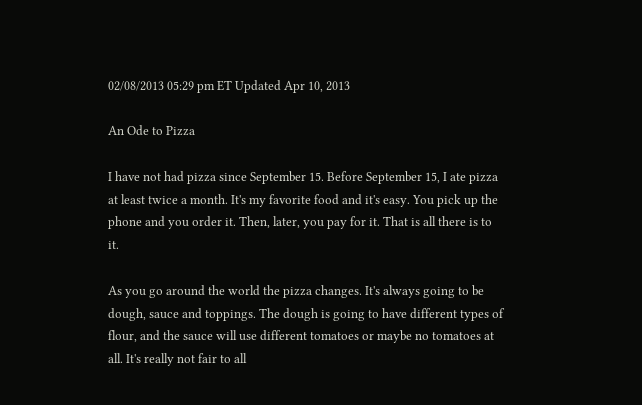02/08/2013 05:29 pm ET Updated Apr 10, 2013

An Ode to Pizza

I have not had pizza since September 15. Before September 15, I ate pizza at least twice a month. It's my favorite food and it's easy. You pick up the phone and you order it. Then, later, you pay for it. That is all there is to it.

As you go around the world the pizza changes. It's always going to be dough, sauce and toppings. The dough is going to have different types of flour, and the sauce will use different tomatoes or maybe no tomatoes at all. It's really not fair to all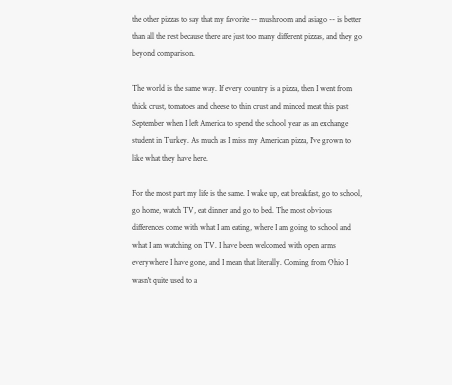the other pizzas to say that my favorite -- mushroom and asiago -- is better than all the rest because there are just too many different pizzas, and they go beyond comparison.

The world is the same way. If every country is a pizza, then I went from thick crust, tomatoes and cheese to thin crust and minced meat this past September when I left America to spend the school year as an exchange student in Turkey. As much as I miss my American pizza, I've grown to like what they have here.

For the most part my life is the same. I wake up, eat breakfast, go to school, go home, watch TV, eat dinner and go to bed. The most obvious differences come with what I am eating, where I am going to school and what I am watching on TV. I have been welcomed with open arms everywhere I have gone, and I mean that literally. Coming from Ohio I wasn't quite used to a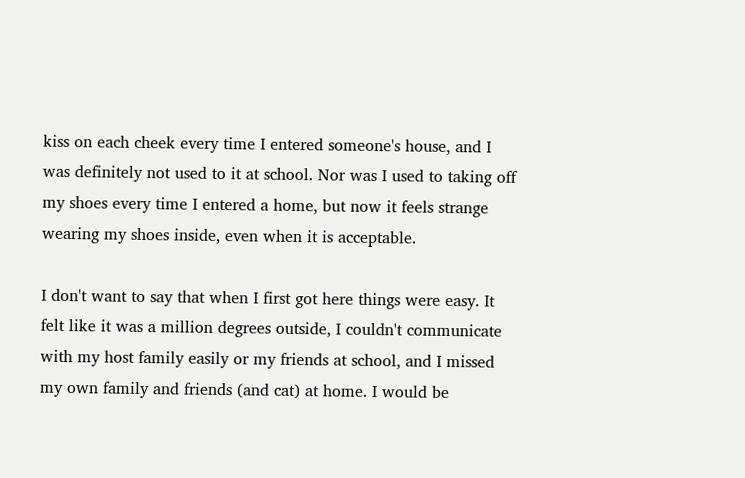kiss on each cheek every time I entered someone's house, and I was definitely not used to it at school. Nor was I used to taking off my shoes every time I entered a home, but now it feels strange wearing my shoes inside, even when it is acceptable.

I don't want to say that when I first got here things were easy. It felt like it was a million degrees outside, I couldn't communicate with my host family easily or my friends at school, and I missed my own family and friends (and cat) at home. I would be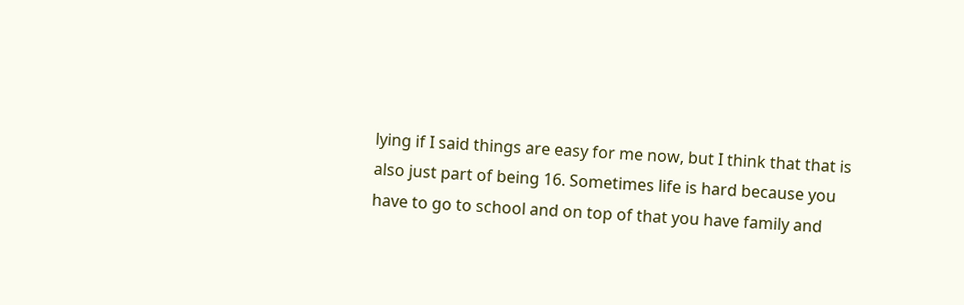lying if I said things are easy for me now, but I think that that is also just part of being 16. Sometimes life is hard because you have to go to school and on top of that you have family and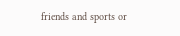friends and sports or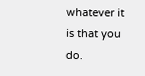whatever it is that you do.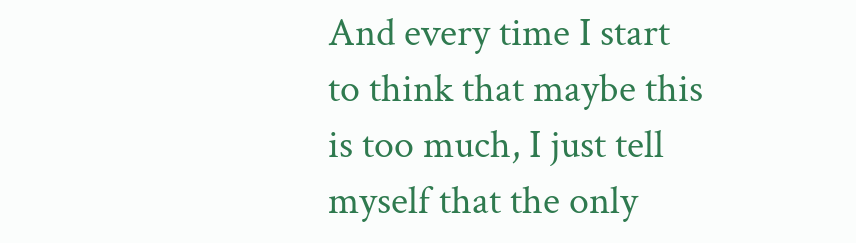And every time I start to think that maybe this is too much, I just tell myself that the only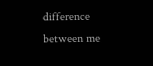difference between me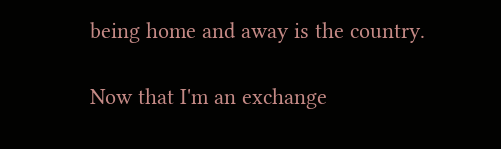being home and away is the country.

Now that I'm an exchange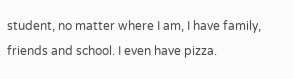student, no matter where I am, I have family, friends and school. I even have pizza.